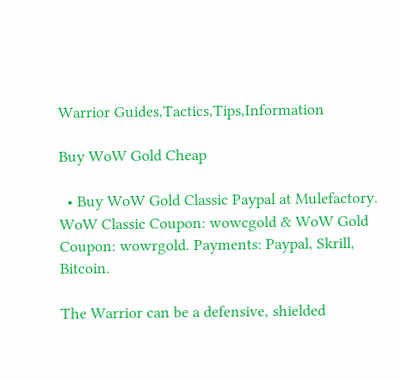Warrior Guides,Tactics,Tips,Information

Buy WoW Gold Cheap

  • Buy WoW Gold Classic Paypal at Mulefactory. WoW Classic Coupon: wowcgold & WoW Gold Coupon: wowrgold. Payments: Paypal, Skrill, Bitcoin.

The Warrior can be a defensive, shielded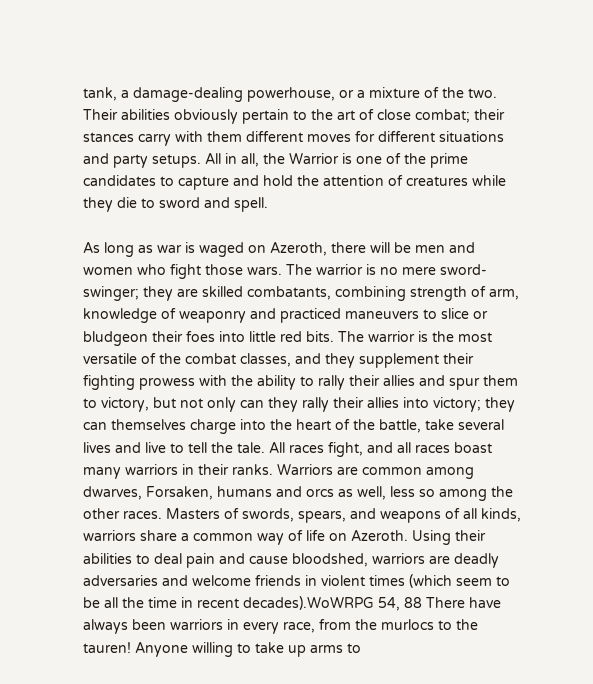tank, a damage-dealing powerhouse, or a mixture of the two. Their abilities obviously pertain to the art of close combat; their stances carry with them different moves for different situations and party setups. All in all, the Warrior is one of the prime candidates to capture and hold the attention of creatures while they die to sword and spell.

As long as war is waged on Azeroth, there will be men and women who fight those wars. The warrior is no mere sword-swinger; they are skilled combatants, combining strength of arm, knowledge of weaponry and practiced maneuvers to slice or bludgeon their foes into little red bits. The warrior is the most versatile of the combat classes, and they supplement their fighting prowess with the ability to rally their allies and spur them to victory, but not only can they rally their allies into victory; they can themselves charge into the heart of the battle, take several lives and live to tell the tale. All races fight, and all races boast many warriors in their ranks. Warriors are common among dwarves, Forsaken, humans and orcs as well, less so among the other races. Masters of swords, spears, and weapons of all kinds, warriors share a common way of life on Azeroth. Using their abilities to deal pain and cause bloodshed, warriors are deadly adversaries and welcome friends in violent times (which seem to be all the time in recent decades).WoWRPG 54, 88 There have always been warriors in every race, from the murlocs to the tauren! Anyone willing to take up arms to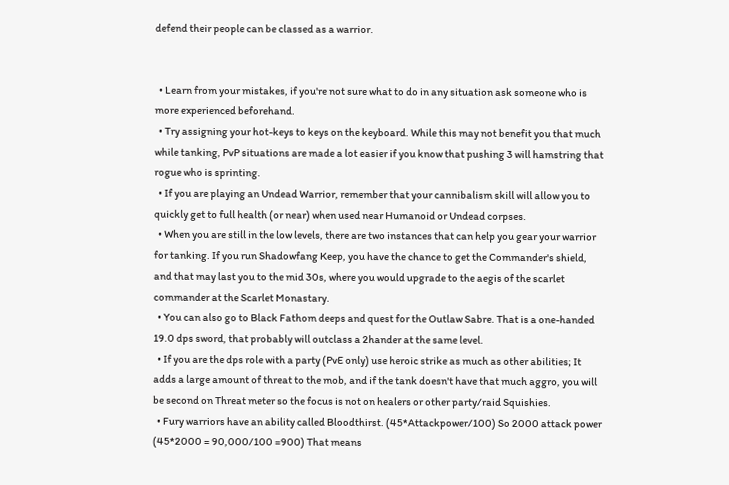defend their people can be classed as a warrior.


  • Learn from your mistakes, if you're not sure what to do in any situation ask someone who is more experienced beforehand.
  • Try assigning your hot-keys to keys on the keyboard. While this may not benefit you that much while tanking, PvP situations are made a lot easier if you know that pushing 3 will hamstring that rogue who is sprinting.
  • If you are playing an Undead Warrior, remember that your cannibalism skill will allow you to quickly get to full health (or near) when used near Humanoid or Undead corpses.
  • When you are still in the low levels, there are two instances that can help you gear your warrior for tanking. If you run Shadowfang Keep, you have the chance to get the Commander's shield, and that may last you to the mid 30s, where you would upgrade to the aegis of the scarlet commander at the Scarlet Monastary.
  • You can also go to Black Fathom deeps and quest for the Outlaw Sabre. That is a one-handed 19.0 dps sword, that probably will outclass a 2hander at the same level.
  • If you are the dps role with a party (PvE only) use heroic strike as much as other abilities; It adds a large amount of threat to the mob, and if the tank doesn't have that much aggro, you will be second on Threat meter so the focus is not on healers or other party/raid Squishies.
  • Fury warriors have an ability called Bloodthirst. (45*Attackpower/100) So 2000 attack power (45*2000 = 90,000/100 =900) That means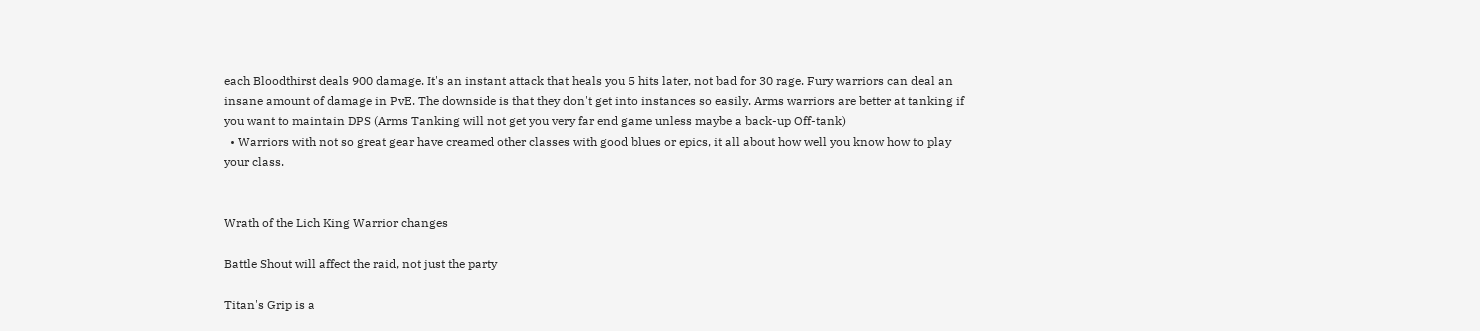each Bloodthirst deals 900 damage. It's an instant attack that heals you 5 hits later, not bad for 30 rage. Fury warriors can deal an insane amount of damage in PvE. The downside is that they don't get into instances so easily. Arms warriors are better at tanking if you want to maintain DPS (Arms Tanking will not get you very far end game unless maybe a back-up Off-tank)
  • Warriors with not so great gear have creamed other classes with good blues or epics, it all about how well you know how to play your class.


Wrath of the Lich King Warrior changes

Battle Shout will affect the raid, not just the party

Titan's Grip is a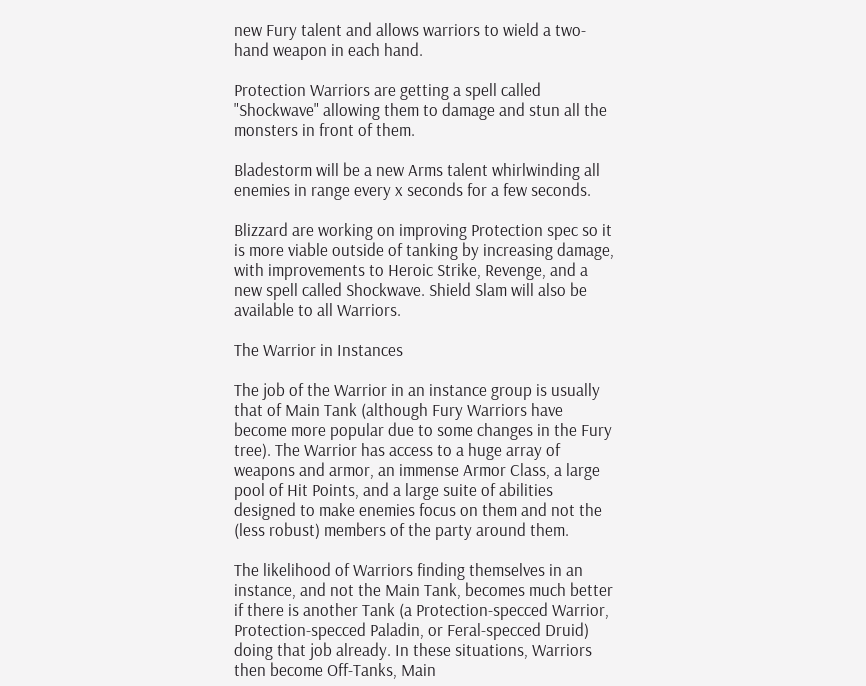new Fury talent and allows warriors to wield a two-hand weapon in each hand.

Protection Warriors are getting a spell called "Shockwave" allowing them to damage and stun all the monsters in front of them.

Bladestorm will be a new Arms talent whirlwinding all enemies in range every x seconds for a few seconds.

Blizzard are working on improving Protection spec so it is more viable outside of tanking by increasing damage, with improvements to Heroic Strike, Revenge, and a new spell called Shockwave. Shield Slam will also be available to all Warriors.

The Warrior in Instances

The job of the Warrior in an instance group is usually that of Main Tank (although Fury Warriors have become more popular due to some changes in the Fury tree). The Warrior has access to a huge array of weapons and armor, an immense Armor Class, a large pool of Hit Points, and a large suite of abilities designed to make enemies focus on them and not the (less robust) members of the party around them.

The likelihood of Warriors finding themselves in an instance, and not the Main Tank, becomes much better if there is another Tank (a Protection-specced Warrior, Protection-specced Paladin, or Feral-specced Druid) doing that job already. In these situations, Warriors then become Off-Tanks, Main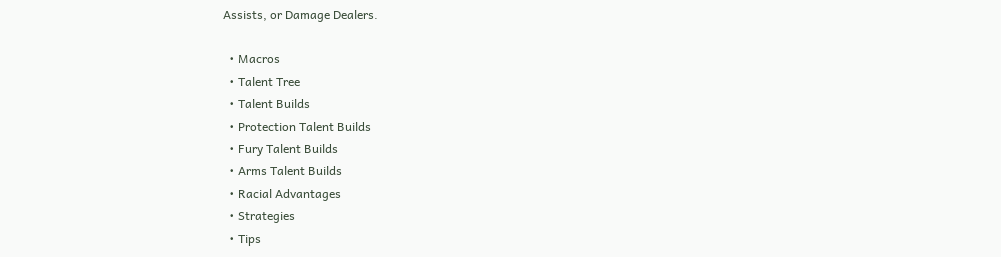Assists, or Damage Dealers.

  • Macros
  • Talent Tree
  • Talent Builds
  • Protection Talent Builds
  • Fury Talent Builds
  • Arms Talent Builds
  • Racial Advantages
  • Strategies
  • Tips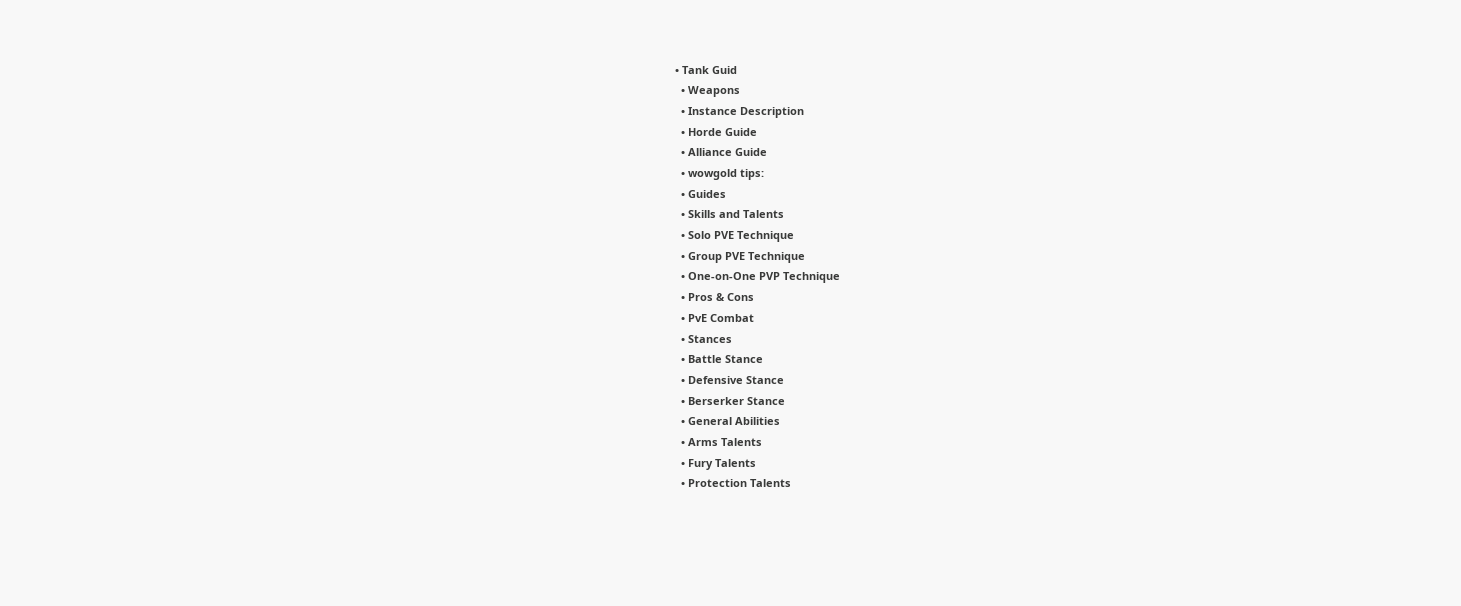• Tank Guid
  • Weapons
  • Instance Description
  • Horde Guide
  • Alliance Guide
  • wowgold tips:
  • Guides
  • Skills and Talents
  • Solo PVE Technique
  • Group PVE Technique
  • One-on-One PVP Technique
  • Pros & Cons
  • PvE Combat
  • Stances
  • Battle Stance
  • Defensive Stance
  • Berserker Stance
  • General Abilities
  • Arms Talents
  • Fury Talents
  • Protection Talents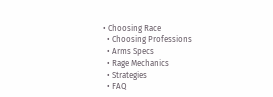• Choosing Race
  • Choosing Professions
  • Arms Specs
  • Rage Mechanics
  • Strategies
  • FAQ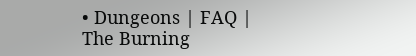• Dungeons | FAQ | The Burning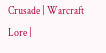Crusade | Warcraft Lore |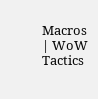Macros | WoW Tactics